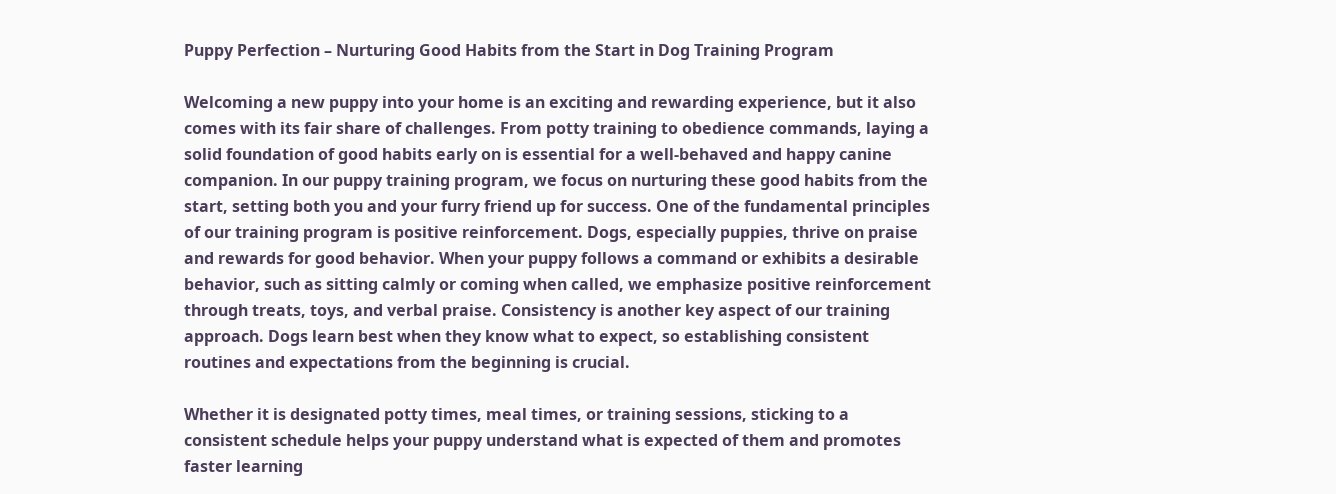Puppy Perfection – Nurturing Good Habits from the Start in Dog Training Program

Welcoming a new puppy into your home is an exciting and rewarding experience, but it also comes with its fair share of challenges. From potty training to obedience commands, laying a solid foundation of good habits early on is essential for a well-behaved and happy canine companion. In our puppy training program, we focus on nurturing these good habits from the start, setting both you and your furry friend up for success. One of the fundamental principles of our training program is positive reinforcement. Dogs, especially puppies, thrive on praise and rewards for good behavior. When your puppy follows a command or exhibits a desirable behavior, such as sitting calmly or coming when called, we emphasize positive reinforcement through treats, toys, and verbal praise. Consistency is another key aspect of our training approach. Dogs learn best when they know what to expect, so establishing consistent routines and expectations from the beginning is crucial.

Whether it is designated potty times, meal times, or training sessions, sticking to a consistent schedule helps your puppy understand what is expected of them and promotes faster learning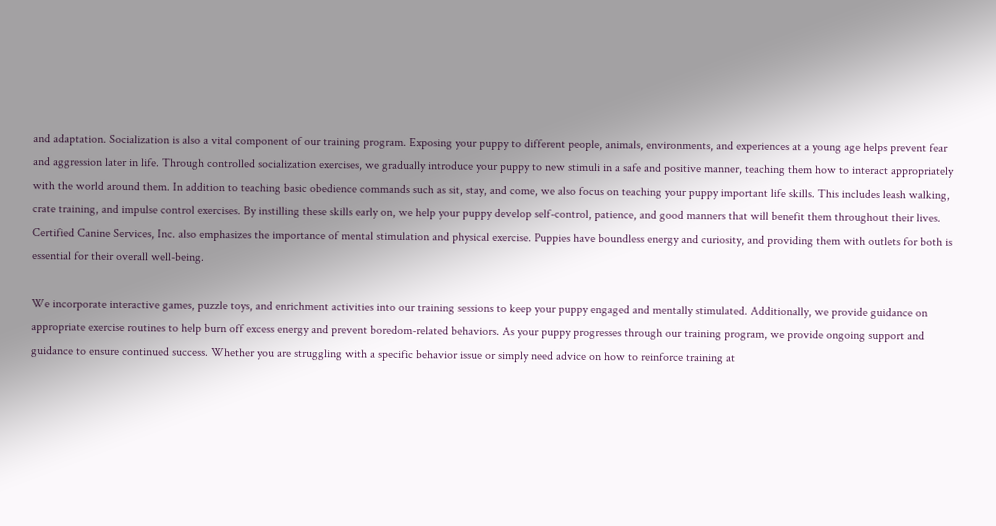and adaptation. Socialization is also a vital component of our training program. Exposing your puppy to different people, animals, environments, and experiences at a young age helps prevent fear and aggression later in life. Through controlled socialization exercises, we gradually introduce your puppy to new stimuli in a safe and positive manner, teaching them how to interact appropriately with the world around them. In addition to teaching basic obedience commands such as sit, stay, and come, we also focus on teaching your puppy important life skills. This includes leash walking, crate training, and impulse control exercises. By instilling these skills early on, we help your puppy develop self-control, patience, and good manners that will benefit them throughout their lives. Certified Canine Services, Inc. also emphasizes the importance of mental stimulation and physical exercise. Puppies have boundless energy and curiosity, and providing them with outlets for both is essential for their overall well-being.

We incorporate interactive games, puzzle toys, and enrichment activities into our training sessions to keep your puppy engaged and mentally stimulated. Additionally, we provide guidance on appropriate exercise routines to help burn off excess energy and prevent boredom-related behaviors. As your puppy progresses through our training program, we provide ongoing support and guidance to ensure continued success. Whether you are struggling with a specific behavior issue or simply need advice on how to reinforce training at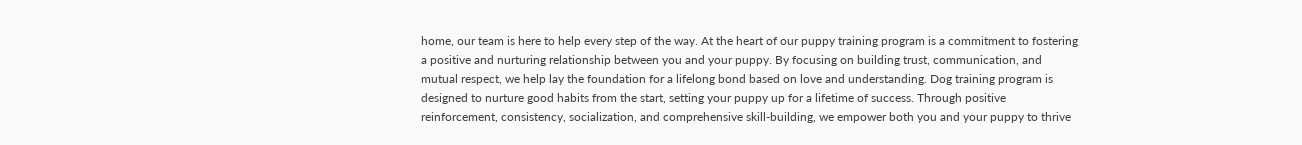home, our team is here to help every step of the way. At the heart of our puppy training program is a commitment to fostering a positive and nurturing relationship between you and your puppy. By focusing on building trust, communication, and mutual respect, we help lay the foundation for a lifelong bond based on love and understanding. Dog training program is designed to nurture good habits from the start, setting your puppy up for a lifetime of success. Through positive reinforcement, consistency, socialization, and comprehensive skill-building, we empower both you and your puppy to thrive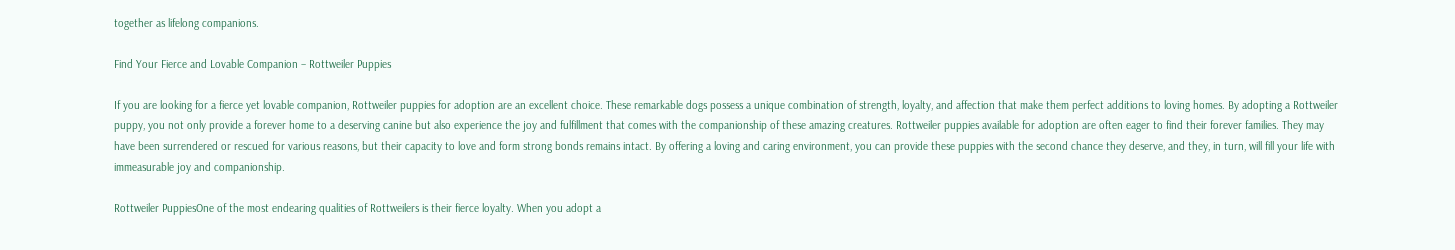together as lifelong companions.

Find Your Fierce and Lovable Companion – Rottweiler Puppies

If you are looking for a fierce yet lovable companion, Rottweiler puppies for adoption are an excellent choice. These remarkable dogs possess a unique combination of strength, loyalty, and affection that make them perfect additions to loving homes. By adopting a Rottweiler puppy, you not only provide a forever home to a deserving canine but also experience the joy and fulfillment that comes with the companionship of these amazing creatures. Rottweiler puppies available for adoption are often eager to find their forever families. They may have been surrendered or rescued for various reasons, but their capacity to love and form strong bonds remains intact. By offering a loving and caring environment, you can provide these puppies with the second chance they deserve, and they, in turn, will fill your life with immeasurable joy and companionship.

Rottweiler PuppiesOne of the most endearing qualities of Rottweilers is their fierce loyalty. When you adopt a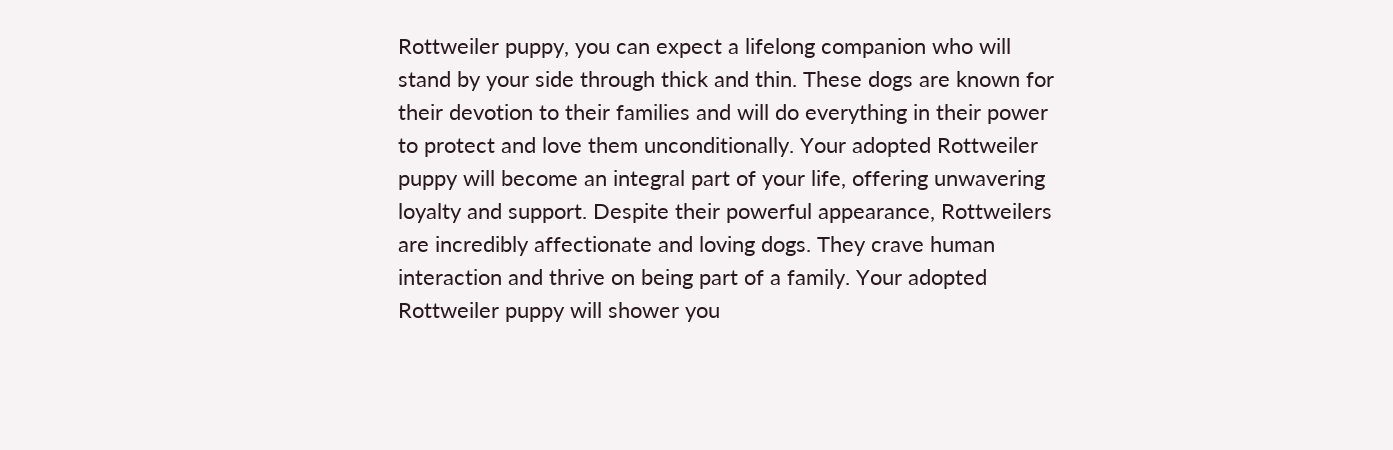Rottweiler puppy, you can expect a lifelong companion who will stand by your side through thick and thin. These dogs are known for their devotion to their families and will do everything in their power to protect and love them unconditionally. Your adopted Rottweiler puppy will become an integral part of your life, offering unwavering loyalty and support. Despite their powerful appearance, Rottweilers are incredibly affectionate and loving dogs. They crave human interaction and thrive on being part of a family. Your adopted Rottweiler puppy will shower you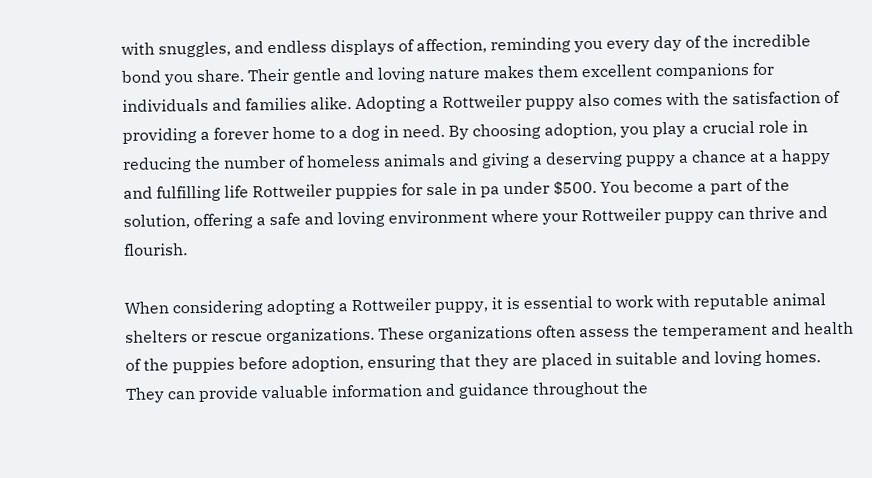with snuggles, and endless displays of affection, reminding you every day of the incredible bond you share. Their gentle and loving nature makes them excellent companions for individuals and families alike. Adopting a Rottweiler puppy also comes with the satisfaction of providing a forever home to a dog in need. By choosing adoption, you play a crucial role in reducing the number of homeless animals and giving a deserving puppy a chance at a happy and fulfilling life Rottweiler puppies for sale in pa under $500. You become a part of the solution, offering a safe and loving environment where your Rottweiler puppy can thrive and flourish.

When considering adopting a Rottweiler puppy, it is essential to work with reputable animal shelters or rescue organizations. These organizations often assess the temperament and health of the puppies before adoption, ensuring that they are placed in suitable and loving homes. They can provide valuable information and guidance throughout the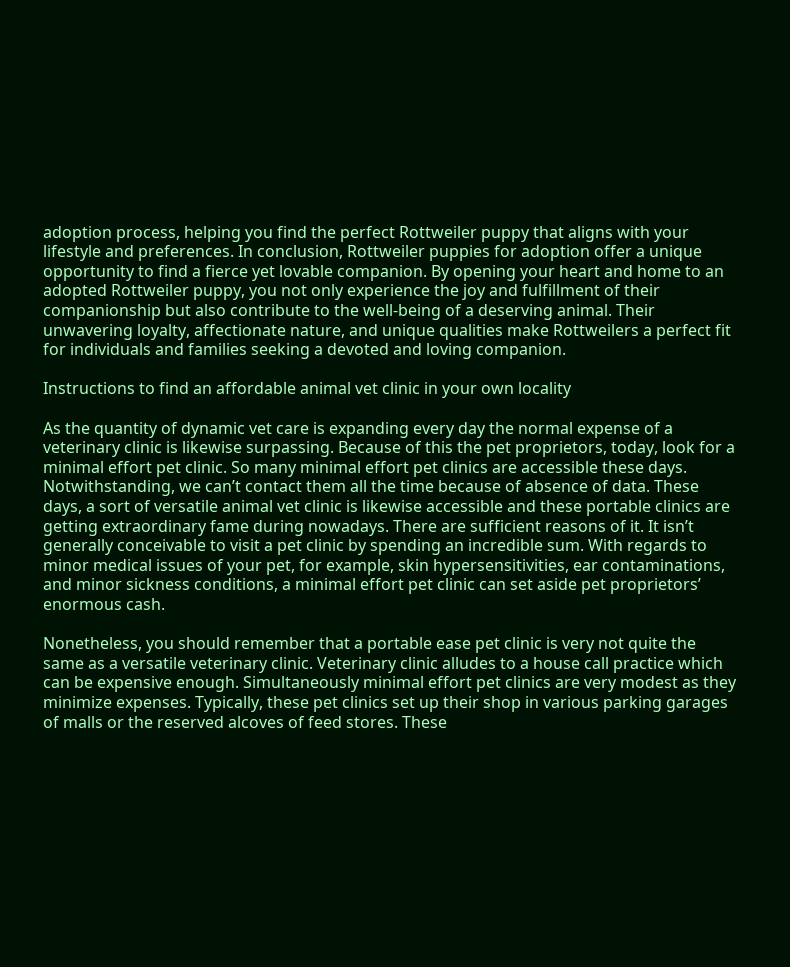adoption process, helping you find the perfect Rottweiler puppy that aligns with your lifestyle and preferences. In conclusion, Rottweiler puppies for adoption offer a unique opportunity to find a fierce yet lovable companion. By opening your heart and home to an adopted Rottweiler puppy, you not only experience the joy and fulfillment of their companionship but also contribute to the well-being of a deserving animal. Their unwavering loyalty, affectionate nature, and unique qualities make Rottweilers a perfect fit for individuals and families seeking a devoted and loving companion.

Instructions to find an affordable animal vet clinic in your own locality

As the quantity of dynamic vet care is expanding every day the normal expense of a veterinary clinic is likewise surpassing. Because of this the pet proprietors, today, look for a minimal effort pet clinic. So many minimal effort pet clinics are accessible these days. Notwithstanding, we can’t contact them all the time because of absence of data. These days, a sort of versatile animal vet clinic is likewise accessible and these portable clinics are getting extraordinary fame during nowadays. There are sufficient reasons of it. It isn’t generally conceivable to visit a pet clinic by spending an incredible sum. With regards to minor medical issues of your pet, for example, skin hypersensitivities, ear contaminations, and minor sickness conditions, a minimal effort pet clinic can set aside pet proprietors’ enormous cash.

Nonetheless, you should remember that a portable ease pet clinic is very not quite the same as a versatile veterinary clinic. Veterinary clinic alludes to a house call practice which can be expensive enough. Simultaneously minimal effort pet clinics are very modest as they minimize expenses. Typically, these pet clinics set up their shop in various parking garages of malls or the reserved alcoves of feed stores. These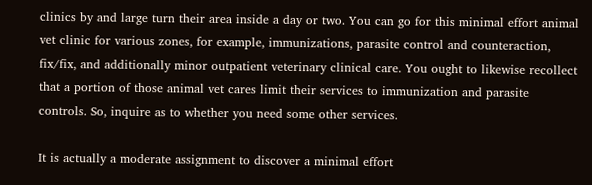clinics by and large turn their area inside a day or two. You can go for this minimal effort animal vet clinic for various zones, for example, immunizations, parasite control and counteraction, fix/fix, and additionally minor outpatient veterinary clinical care. You ought to likewise recollect that a portion of those animal vet cares limit their services to immunization and parasite controls. So, inquire as to whether you need some other services.

It is actually a moderate assignment to discover a minimal effort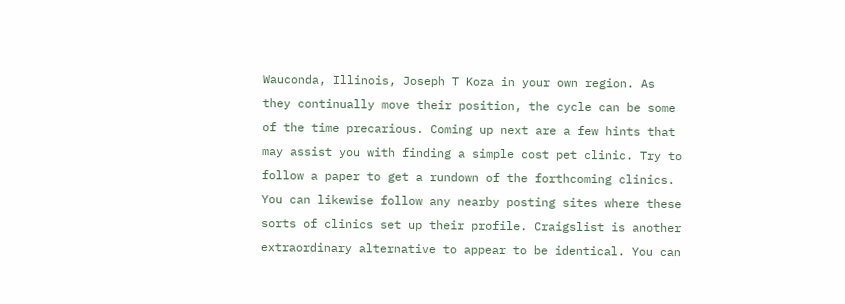Wauconda, Illinois, Joseph T Koza in your own region. As they continually move their position, the cycle can be some of the time precarious. Coming up next are a few hints that may assist you with finding a simple cost pet clinic. Try to follow a paper to get a rundown of the forthcoming clinics. You can likewise follow any nearby posting sites where these sorts of clinics set up their profile. Craigslist is another extraordinary alternative to appear to be identical. You can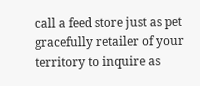call a feed store just as pet gracefully retailer of your territory to inquire as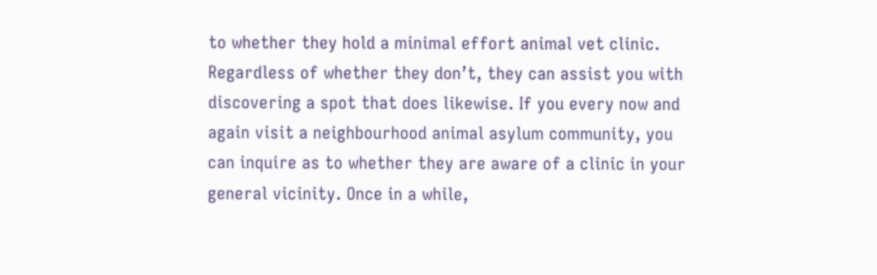to whether they hold a minimal effort animal vet clinic. Regardless of whether they don’t, they can assist you with discovering a spot that does likewise. If you every now and again visit a neighbourhood animal asylum community, you can inquire as to whether they are aware of a clinic in your general vicinity. Once in a while,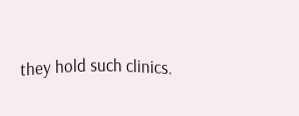they hold such clinics.